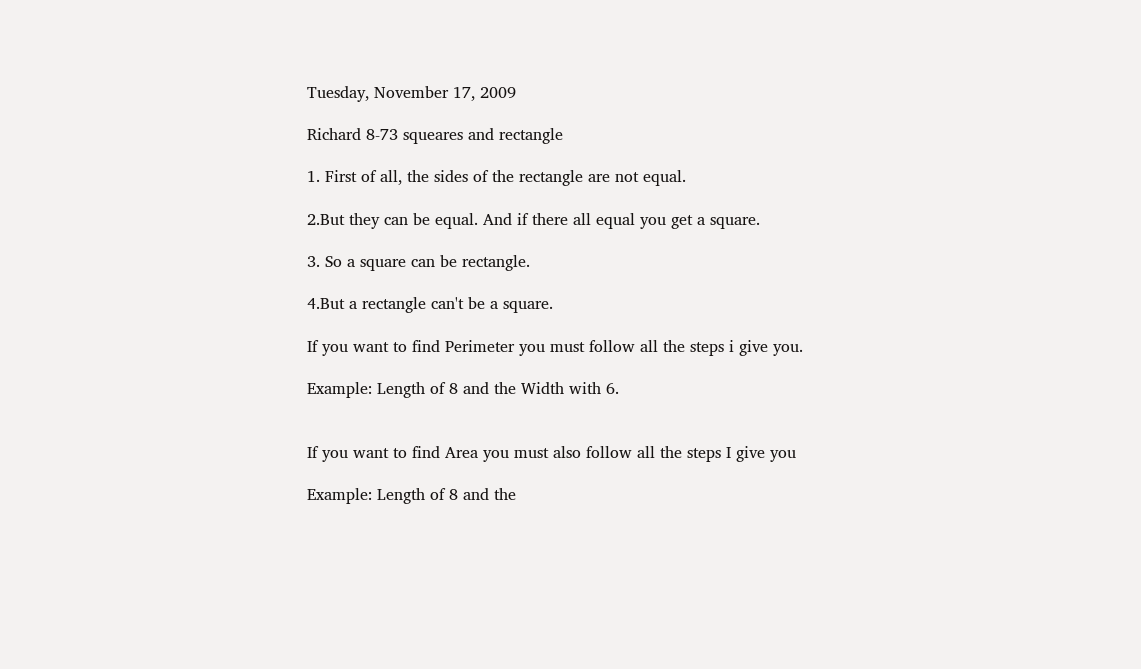Tuesday, November 17, 2009

Richard 8-73 squeares and rectangle

1. First of all, the sides of the rectangle are not equal.

2.But they can be equal. And if there all equal you get a square.

3. So a square can be rectangle.

4.But a rectangle can't be a square.

If you want to find Perimeter you must follow all the steps i give you.

Example: Length of 8 and the Width with 6.


If you want to find Area you must also follow all the steps I give you

Example: Length of 8 and the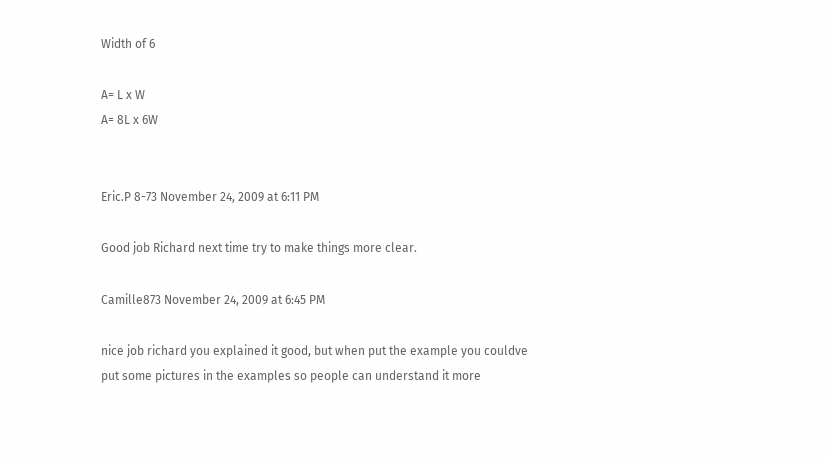Width of 6

A= L x W
A= 8L x 6W


Eric.P 8-73 November 24, 2009 at 6:11 PM

Good job Richard next time try to make things more clear.

Camille873 November 24, 2009 at 6:45 PM

nice job richard you explained it good, but when put the example you couldve put some pictures in the examples so people can understand it more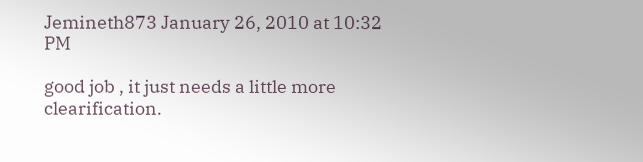Jemineth873 January 26, 2010 at 10:32 PM

good job , it just needs a little more clearification.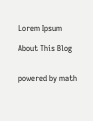Lorem Ipsum

About This Blog


powered by math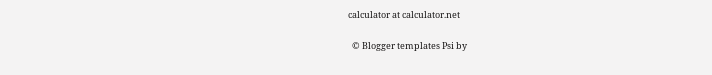calculator at calculator.net

  © Blogger templates Psi by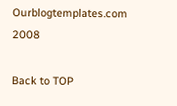Ourblogtemplates.com 2008

Back to TOP